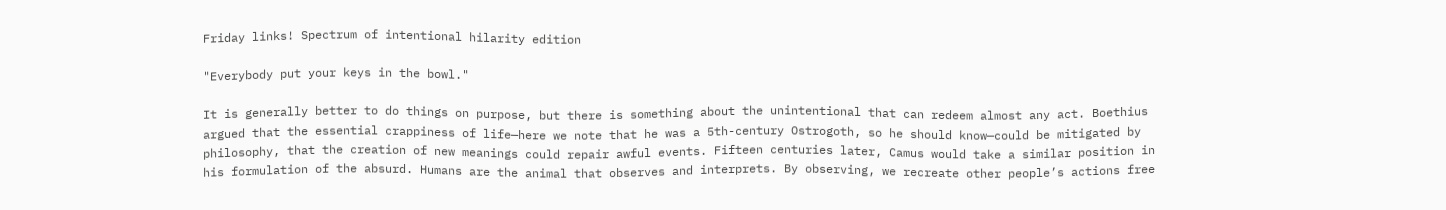Friday links! Spectrum of intentional hilarity edition

"Everybody put your keys in the bowl."

It is generally better to do things on purpose, but there is something about the unintentional that can redeem almost any act. Boethius argued that the essential crappiness of life—here we note that he was a 5th-century Ostrogoth, so he should know—could be mitigated by philosophy, that the creation of new meanings could repair awful events. Fifteen centuries later, Camus would take a similar position in his formulation of the absurd. Humans are the animal that observes and interprets. By observing, we recreate other people’s actions free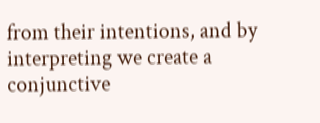from their intentions, and by interpreting we create a conjunctive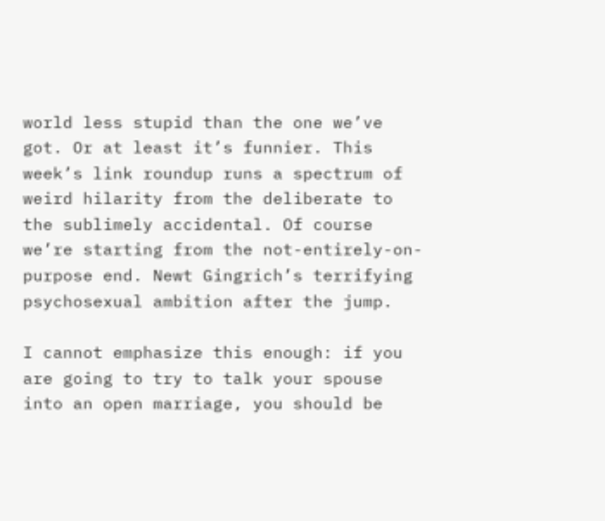world less stupid than the one we’ve got. Or at least it’s funnier. This week’s link roundup runs a spectrum of weird hilarity from the deliberate to the sublimely accidental. Of course we’re starting from the not-entirely-on-purpose end. Newt Gingrich’s terrifying psychosexual ambition after the jump.

I cannot emphasize this enough: if you are going to try to talk your spouse into an open marriage, you should be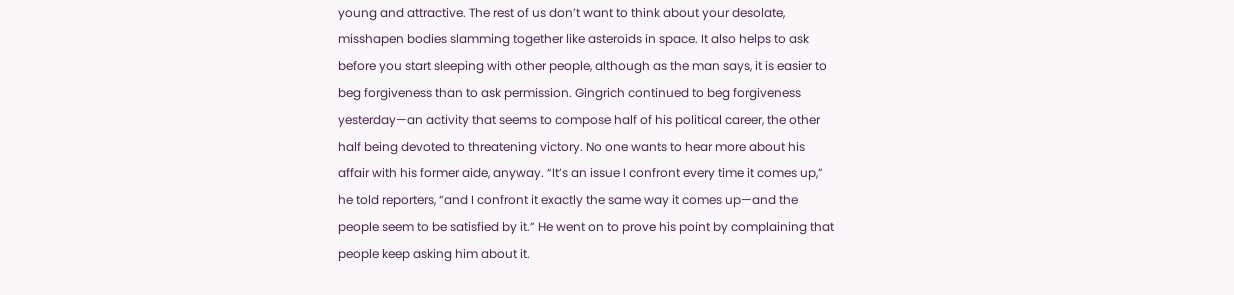young and attractive. The rest of us don’t want to think about your desolate, misshapen bodies slamming together like asteroids in space. It also helps to ask before you start sleeping with other people, although as the man says, it is easier to beg forgiveness than to ask permission. Gingrich continued to beg forgiveness yesterday—an activity that seems to compose half of his political career, the other half being devoted to threatening victory. No one wants to hear more about his affair with his former aide, anyway. “It’s an issue I confront every time it comes up,” he told reporters, “and I confront it exactly the same way it comes up—and the people seem to be satisfied by it.” He went on to prove his point by complaining that people keep asking him about it.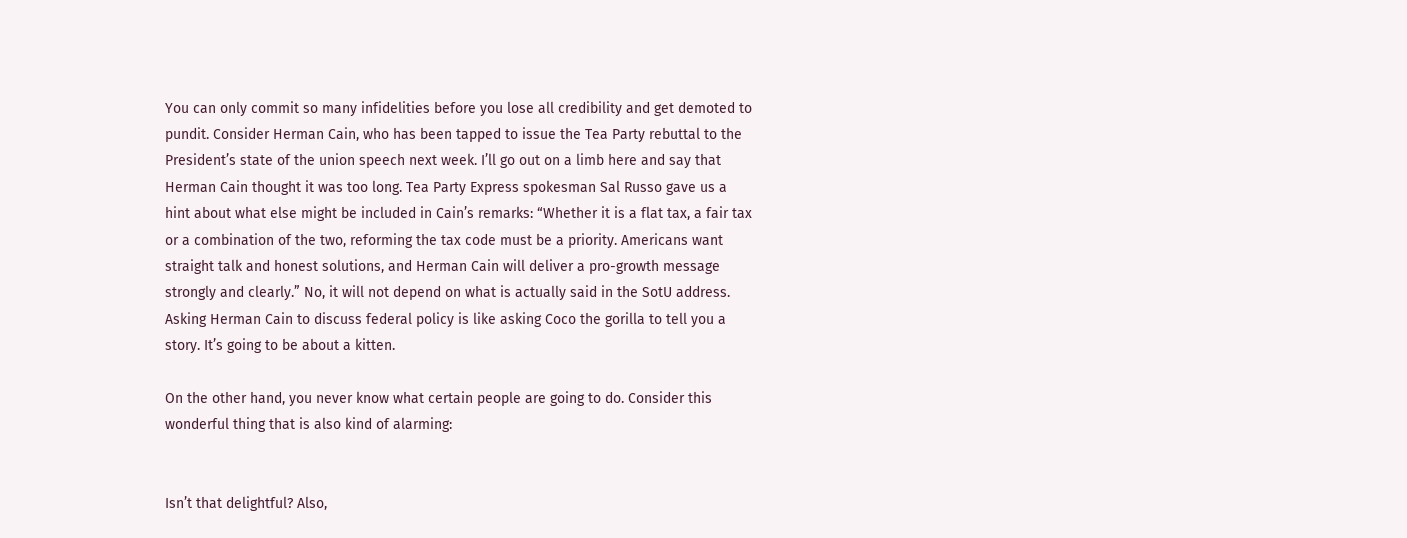You can only commit so many infidelities before you lose all credibility and get demoted to pundit. Consider Herman Cain, who has been tapped to issue the Tea Party rebuttal to the President’s state of the union speech next week. I’ll go out on a limb here and say that Herman Cain thought it was too long. Tea Party Express spokesman Sal Russo gave us a hint about what else might be included in Cain’s remarks: “Whether it is a flat tax, a fair tax or a combination of the two, reforming the tax code must be a priority. Americans want straight talk and honest solutions, and Herman Cain will deliver a pro-growth message strongly and clearly.” No, it will not depend on what is actually said in the SotU address. Asking Herman Cain to discuss federal policy is like asking Coco the gorilla to tell you a story. It’s going to be about a kitten.

On the other hand, you never know what certain people are going to do. Consider this wonderful thing that is also kind of alarming:


Isn’t that delightful? Also,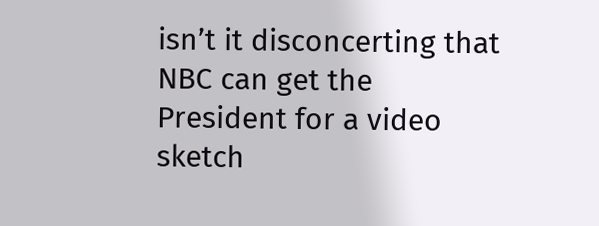isn’t it disconcerting that NBC can get the President for a video sketch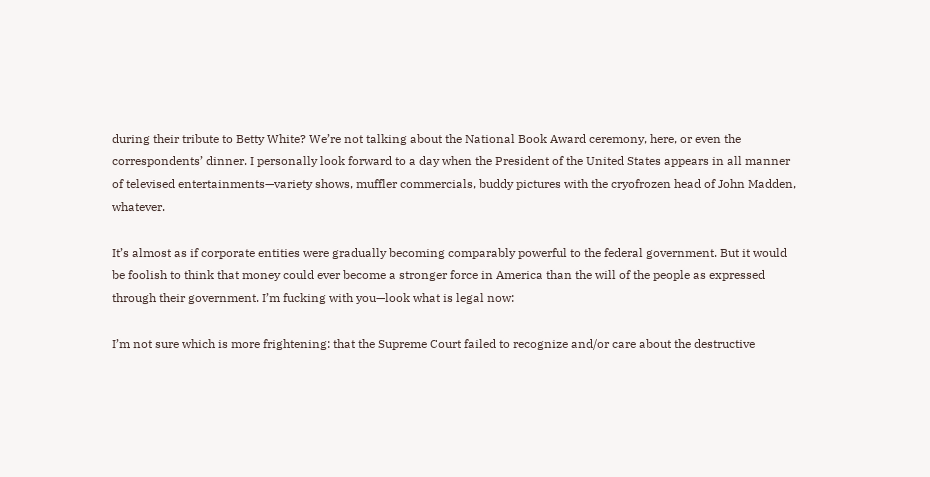during their tribute to Betty White? We’re not talking about the National Book Award ceremony, here, or even the correspondents’ dinner. I personally look forward to a day when the President of the United States appears in all manner of televised entertainments—variety shows, muffler commercials, buddy pictures with the cryofrozen head of John Madden, whatever.

It’s almost as if corporate entities were gradually becoming comparably powerful to the federal government. But it would be foolish to think that money could ever become a stronger force in America than the will of the people as expressed through their government. I’m fucking with you—look what is legal now:

I’m not sure which is more frightening: that the Supreme Court failed to recognize and/or care about the destructive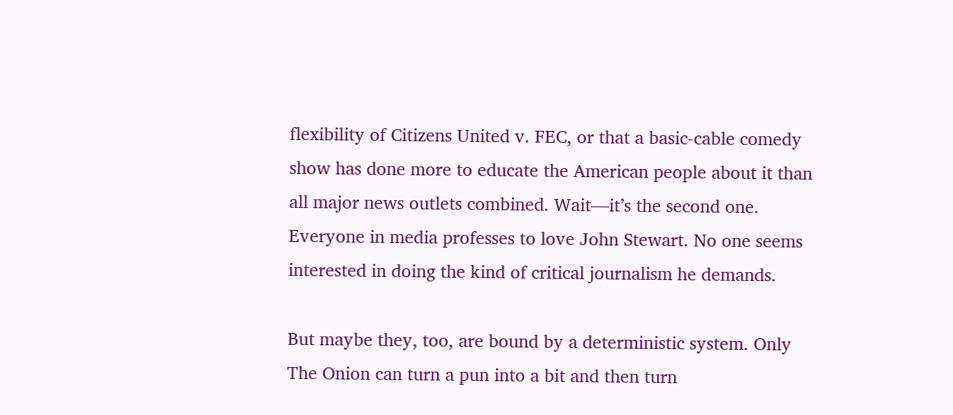flexibility of Citizens United v. FEC, or that a basic-cable comedy show has done more to educate the American people about it than all major news outlets combined. Wait—it’s the second one. Everyone in media professes to love John Stewart. No one seems interested in doing the kind of critical journalism he demands.

But maybe they, too, are bound by a deterministic system. Only The Onion can turn a pun into a bit and then turn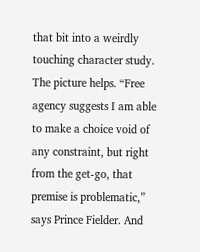that bit into a weirdly touching character study. The picture helps. “Free agency suggests I am able to make a choice void of any constraint, but right from the get-go, that premise is problematic,” says Prince Fielder. And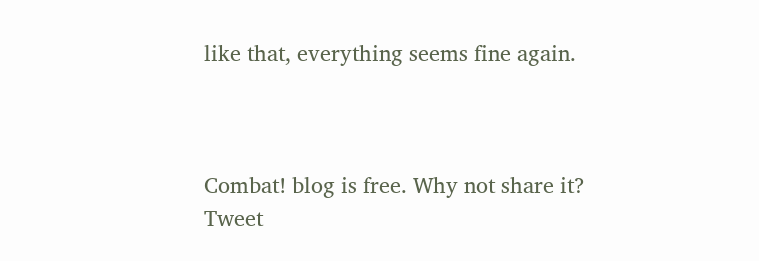like that, everything seems fine again.



Combat! blog is free. Why not share it?
Tweet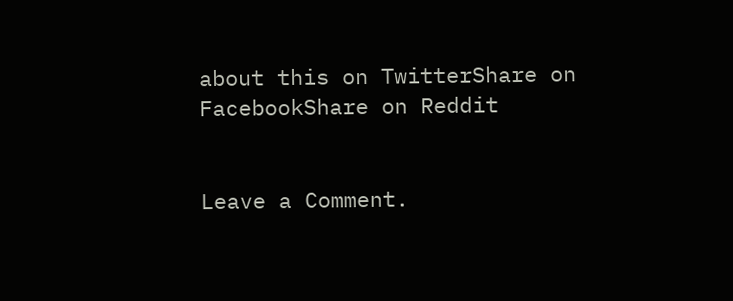about this on TwitterShare on FacebookShare on Reddit


Leave a Comment.